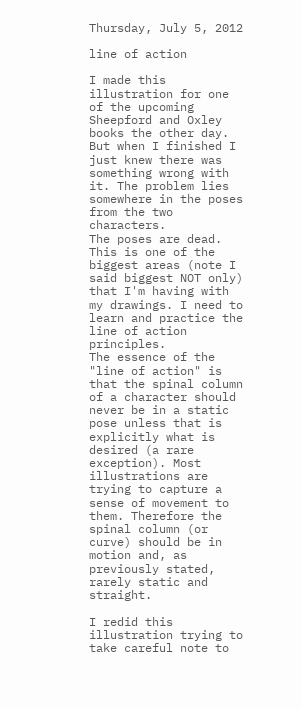Thursday, July 5, 2012

line of action

I made this illustration for one of the upcoming Sheepford and Oxley books the other day. But when I finished I just knew there was something wrong with it. The problem lies somewhere in the poses from the two characters.
The poses are dead.
This is one of the biggest areas (note I said biggest NOT only) that I'm having with my drawings. I need to learn and practice the line of action principles.
The essence of the "line of action" is that the spinal column of a character should never be in a static pose unless that is explicitly what is desired (a rare exception). Most illustrations are trying to capture a sense of movement to them. Therefore the spinal column (or curve) should be in motion and, as previously stated, rarely static and straight.

I redid this illustration trying to take careful note to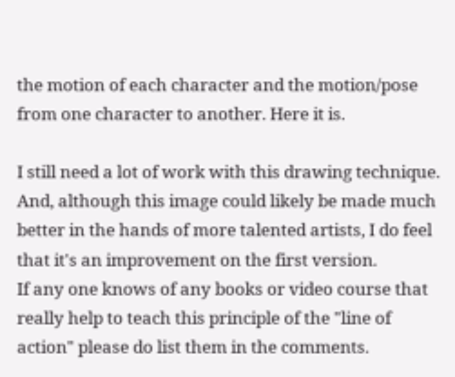the motion of each character and the motion/pose from one character to another. Here it is.

I still need a lot of work with this drawing technique. And, although this image could likely be made much better in the hands of more talented artists, I do feel that it's an improvement on the first version.
If any one knows of any books or video course that really help to teach this principle of the "line of action" please do list them in the comments.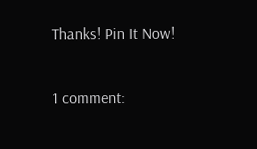Thanks! Pin It Now!

1 comment: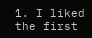1. I liked the first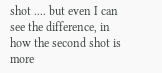shot .... but even I can see the difference, in how the second shot is more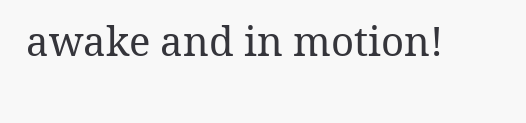awake and in motion!